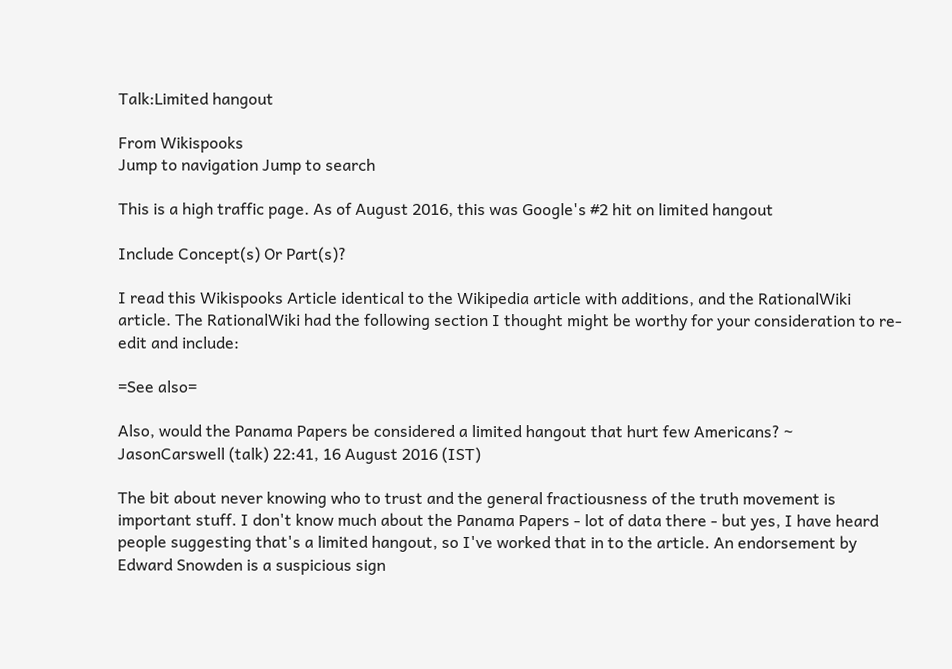Talk:Limited hangout

From Wikispooks
Jump to navigation Jump to search

This is a high traffic page. As of August 2016, this was Google's #2 hit on limited hangout

Include Concept(s) Or Part(s)?

I read this Wikispooks Article identical to the Wikipedia article with additions, and the RationalWiki article. The RationalWiki had the following section I thought might be worthy for your consideration to re-edit and include:

=See also=

Also, would the Panama Papers be considered a limited hangout that hurt few Americans? ~ JasonCarswell (talk) 22:41, 16 August 2016 (IST)

The bit about never knowing who to trust and the general fractiousness of the truth movement is important stuff. I don't know much about the Panama Papers - lot of data there - but yes, I have heard people suggesting that's a limited hangout, so I've worked that in to the article. An endorsement by Edward Snowden is a suspicious sign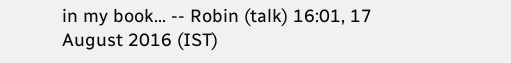in my book... -- Robin (talk) 16:01, 17 August 2016 (IST)